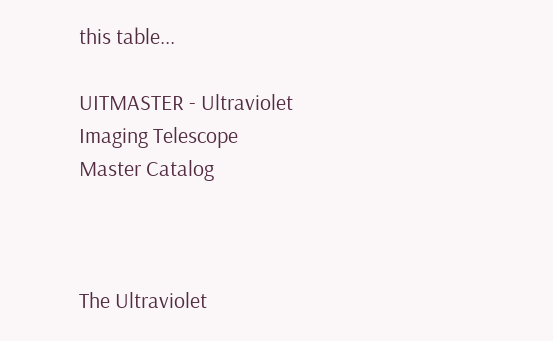this table...

UITMASTER - Ultraviolet Imaging Telescope Master Catalog



The Ultraviolet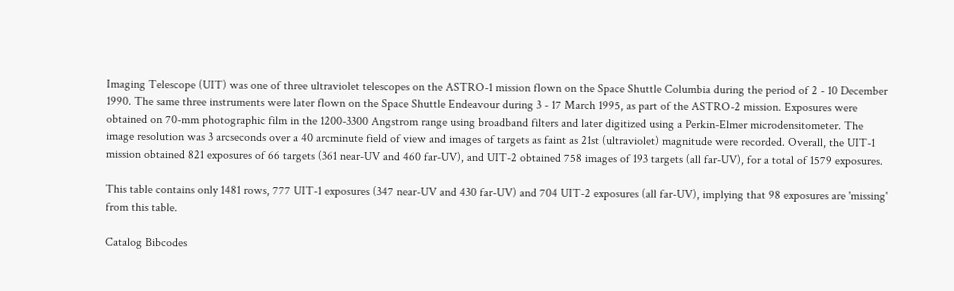Imaging Telescope (UIT) was one of three ultraviolet telescopes on the ASTRO-1 mission flown on the Space Shuttle Columbia during the period of 2 - 10 December 1990. The same three instruments were later flown on the Space Shuttle Endeavour during 3 - 17 March 1995, as part of the ASTRO-2 mission. Exposures were obtained on 70-mm photographic film in the 1200-3300 Angstrom range using broadband filters and later digitized using a Perkin-Elmer microdensitometer. The image resolution was 3 arcseconds over a 40 arcminute field of view and images of targets as faint as 21st (ultraviolet) magnitude were recorded. Overall, the UIT-1 mission obtained 821 exposures of 66 targets (361 near-UV and 460 far-UV), and UIT-2 obtained 758 images of 193 targets (all far-UV), for a total of 1579 exposures.

This table contains only 1481 rows, 777 UIT-1 exposures (347 near-UV and 430 far-UV) and 704 UIT-2 exposures (all far-UV), implying that 98 exposures are 'missing' from this table.

Catalog Bibcodes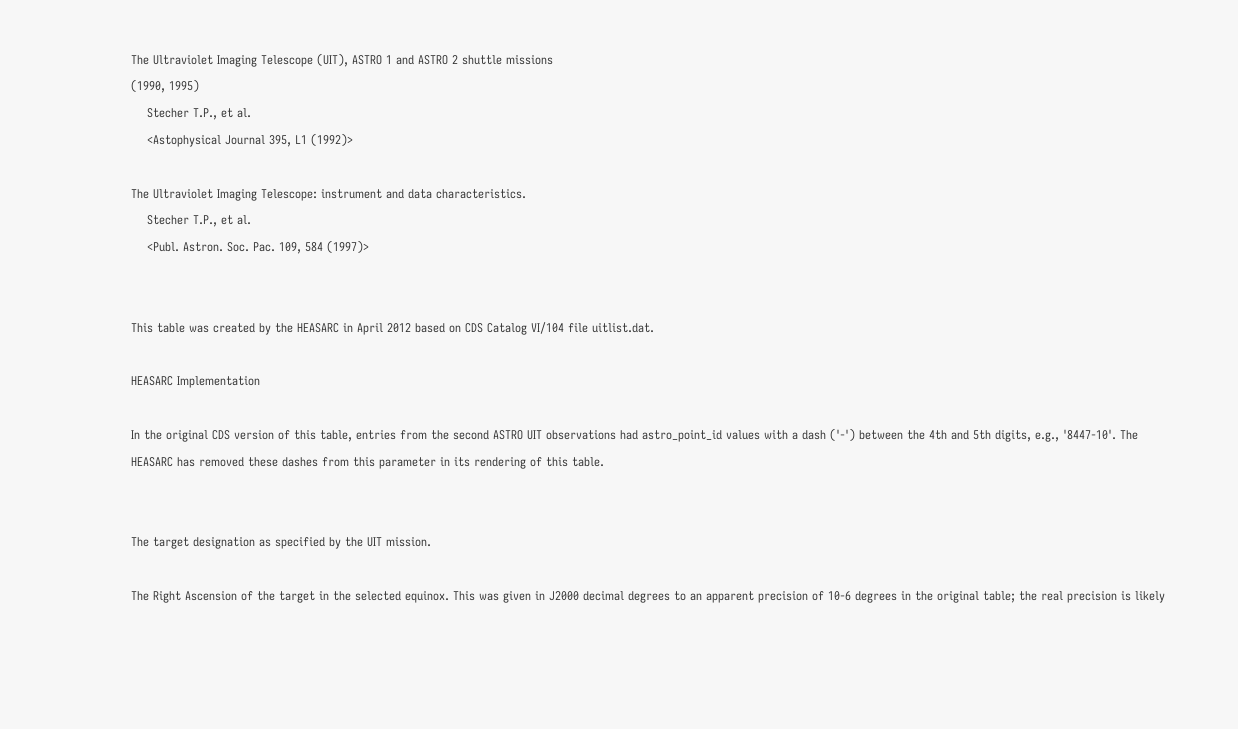The Ultraviolet Imaging Telescope (UIT), ASTRO 1 and ASTRO 2 shuttle missions
(1990, 1995)
    Stecher T.P., et al.
    <Astophysical Journal 395, L1 (1992)>

The Ultraviolet Imaging Telescope: instrument and data characteristics.
    Stecher T.P., et al.
    <Publ. Astron. Soc. Pac. 109, 584 (1997)>


This table was created by the HEASARC in April 2012 based on CDS Catalog VI/104 file uitlist.dat.

HEASARC Implementation

In the original CDS version of this table, entries from the second ASTRO UIT observations had astro_point_id values with a dash ('-') between the 4th and 5th digits, e.g., '8447-10'. The HEASARC has removed these dashes from this parameter in its rendering of this table.


The target designation as specified by the UIT mission.

The Right Ascension of the target in the selected equinox. This was given in J2000 decimal degrees to an apparent precision of 10-6 degrees in the original table; the real precision is likely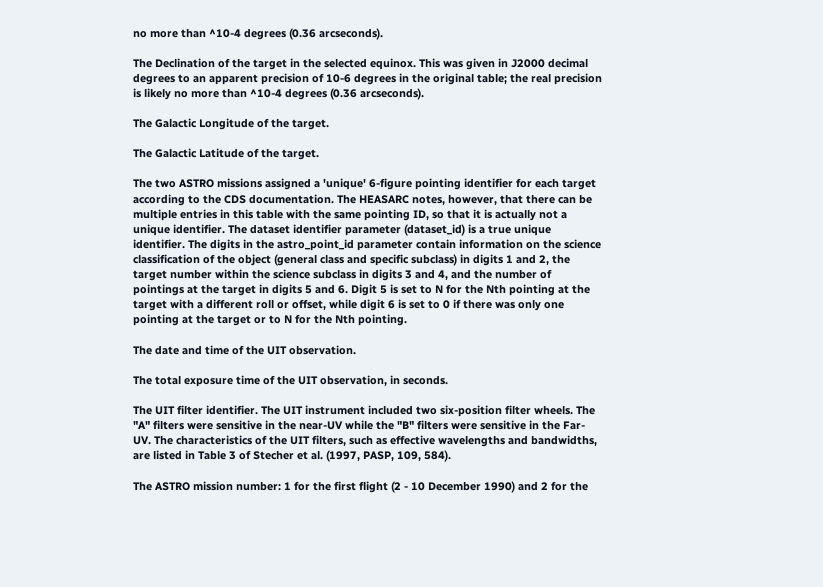no more than ^10-4 degrees (0.36 arcseconds).

The Declination of the target in the selected equinox. This was given in J2000 decimal degrees to an apparent precision of 10-6 degrees in the original table; the real precision is likely no more than ^10-4 degrees (0.36 arcseconds).

The Galactic Longitude of the target.

The Galactic Latitude of the target.

The two ASTRO missions assigned a 'unique' 6-figure pointing identifier for each target according to the CDS documentation. The HEASARC notes, however, that there can be multiple entries in this table with the same pointing ID, so that it is actually not a unique identifier. The dataset identifier parameter (dataset_id) is a true unique identifier. The digits in the astro_point_id parameter contain information on the science classification of the object (general class and specific subclass) in digits 1 and 2, the target number within the science subclass in digits 3 and 4, and the number of pointings at the target in digits 5 and 6. Digit 5 is set to N for the Nth pointing at the target with a different roll or offset, while digit 6 is set to 0 if there was only one pointing at the target or to N for the Nth pointing.

The date and time of the UIT observation.

The total exposure time of the UIT observation, in seconds.

The UIT filter identifier. The UIT instrument included two six-position filter wheels. The "A" filters were sensitive in the near-UV while the "B" filters were sensitive in the Far-UV. The characteristics of the UIT filters, such as effective wavelengths and bandwidths, are listed in Table 3 of Stecher et al. (1997, PASP, 109, 584).

The ASTRO mission number: 1 for the first flight (2 - 10 December 1990) and 2 for the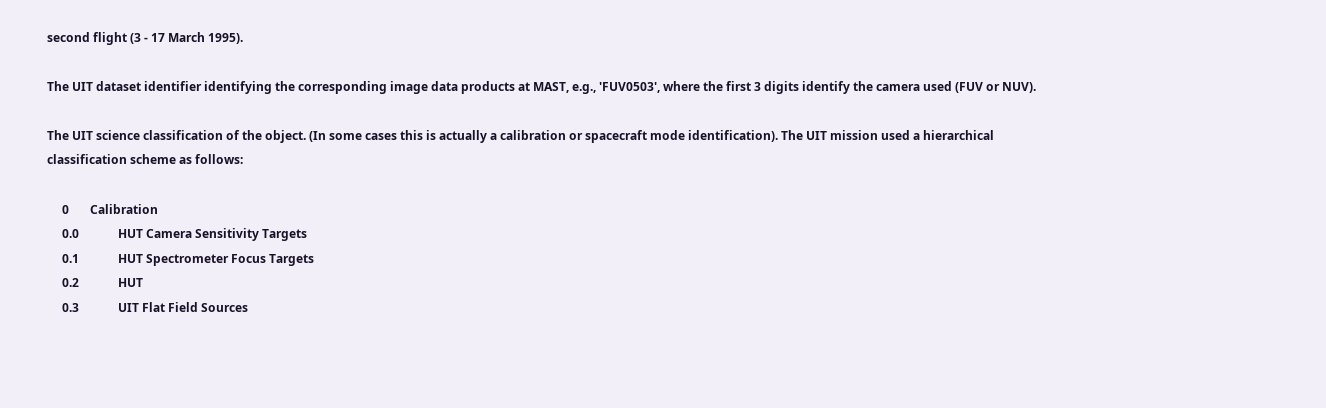second flight (3 - 17 March 1995).

The UIT dataset identifier identifying the corresponding image data products at MAST, e.g., 'FUV0503', where the first 3 digits identify the camera used (FUV or NUV).

The UIT science classification of the object. (In some cases this is actually a calibration or spacecraft mode identification). The UIT mission used a hierarchical classification scheme as follows:

     0       Calibration
     0.0             HUT Camera Sensitivity Targets
     0.1             HUT Spectrometer Focus Targets
     0.2             HUT
     0.3             UIT Flat Field Sources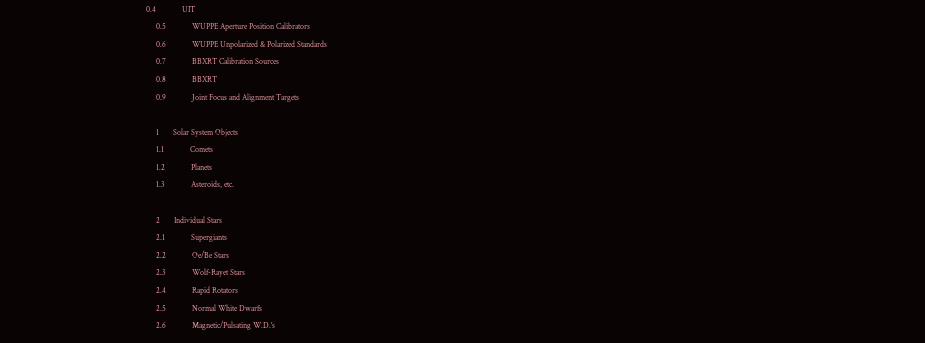0.4             UIT
     0.5             WUPPE Aperture Position Calibrators
     0.6             WUPPE Unpolarized & Polarized Standards
     0.7             BBXRT Calibration Sources
     0.8             BBXRT
     0.9             Joint Focus and Alignment Targets

     1       Solar System Objects
     1.1             Comets
     1.2             Planets
     1.3             Asteroids, etc.

     2       Individual Stars
     2.1             Supergiants
     2.2             Oe/Be Stars
     2.3             Wolf-Rayet Stars
     2.4             Rapid Rotators
     2.5             Normal White Dwarfs
     2.6             Magnetic/Pulsating W.D.'s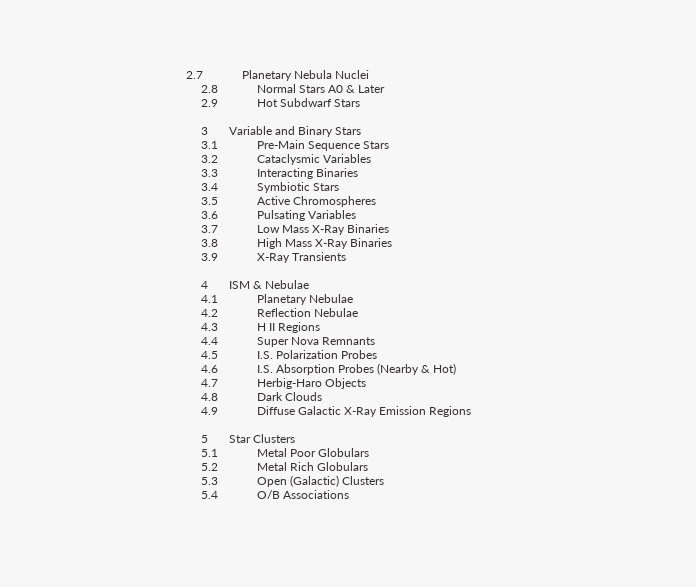2.7             Planetary Nebula Nuclei
     2.8             Normal Stars A0 & Later
     2.9             Hot Subdwarf Stars

     3       Variable and Binary Stars
     3.1             Pre-Main Sequence Stars
     3.2             Cataclysmic Variables
     3.3             Interacting Binaries
     3.4             Symbiotic Stars
     3.5             Active Chromospheres
     3.6             Pulsating Variables
     3.7             Low Mass X-Ray Binaries
     3.8             High Mass X-Ray Binaries
     3.9             X-Ray Transients

     4       ISM & Nebulae
     4.1             Planetary Nebulae
     4.2             Reflection Nebulae
     4.3             H II Regions
     4.4             Super Nova Remnants
     4.5             I.S. Polarization Probes
     4.6             I.S. Absorption Probes (Nearby & Hot)
     4.7             Herbig-Haro Objects
     4.8             Dark Clouds
     4.9             Diffuse Galactic X-Ray Emission Regions

     5       Star Clusters
     5.1             Metal Poor Globulars
     5.2             Metal Rich Globulars
     5.3             Open (Galactic) Clusters
     5.4             O/B Associations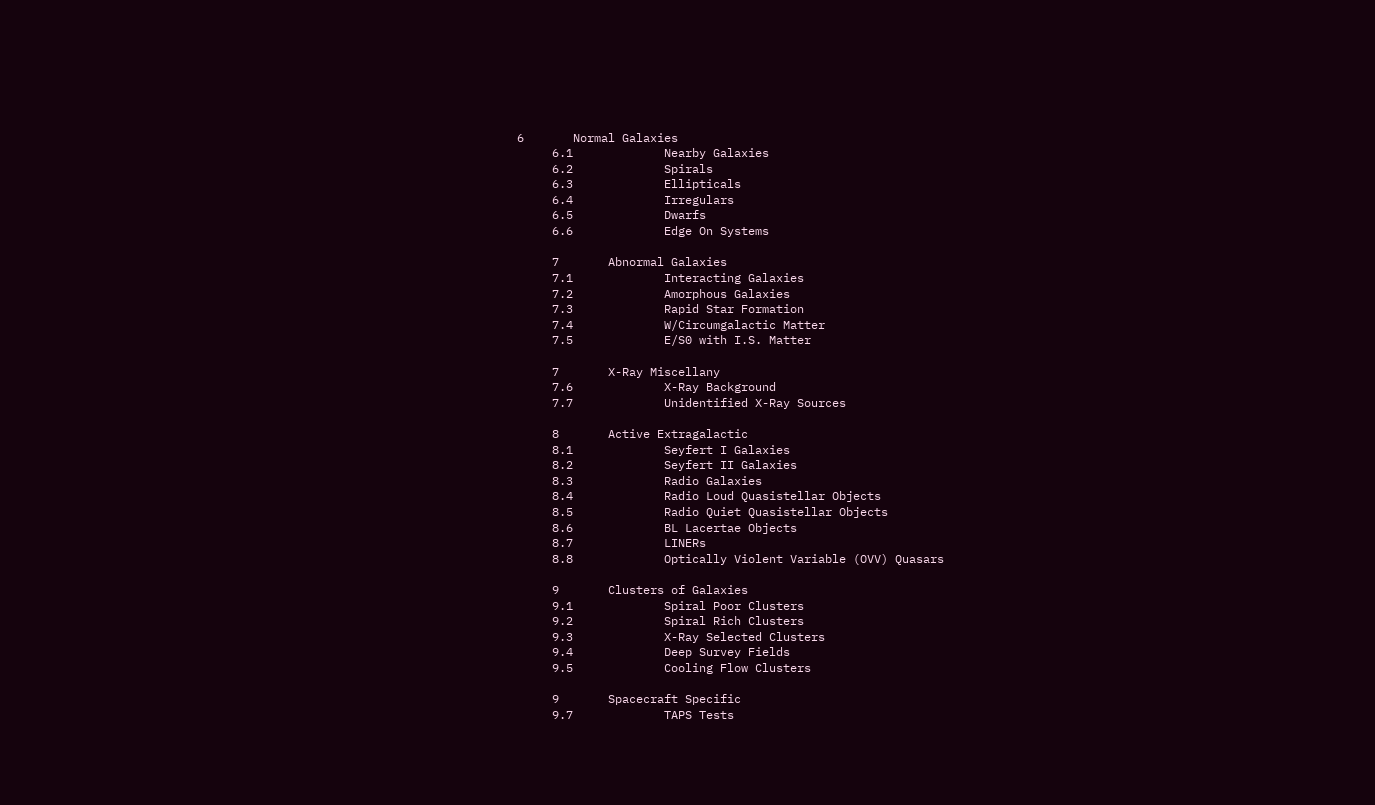6       Normal Galaxies
     6.1             Nearby Galaxies
     6.2             Spirals
     6.3             Ellipticals
     6.4             Irregulars
     6.5             Dwarfs
     6.6             Edge On Systems

     7       Abnormal Galaxies
     7.1             Interacting Galaxies
     7.2             Amorphous Galaxies
     7.3             Rapid Star Formation
     7.4             W/Circumgalactic Matter
     7.5             E/S0 with I.S. Matter

     7       X-Ray Miscellany
     7.6             X-Ray Background
     7.7             Unidentified X-Ray Sources

     8       Active Extragalactic
     8.1             Seyfert I Galaxies
     8.2             Seyfert II Galaxies
     8.3             Radio Galaxies
     8.4             Radio Loud Quasistellar Objects
     8.5             Radio Quiet Quasistellar Objects
     8.6             BL Lacertae Objects
     8.7             LINERs
     8.8             Optically Violent Variable (OVV) Quasars

     9       Clusters of Galaxies
     9.1             Spiral Poor Clusters
     9.2             Spiral Rich Clusters
     9.3             X-Ray Selected Clusters
     9.4             Deep Survey Fields
     9.5             Cooling Flow Clusters

     9       Spacecraft Specific
     9.7             TAPS Tests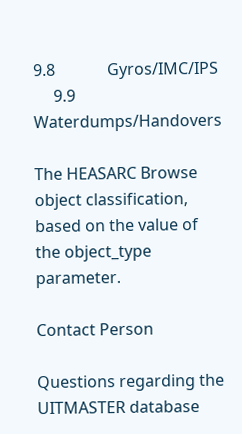9.8             Gyros/IMC/IPS
     9.9             Waterdumps/Handovers

The HEASARC Browse object classification, based on the value of the object_type parameter.

Contact Person

Questions regarding the UITMASTER database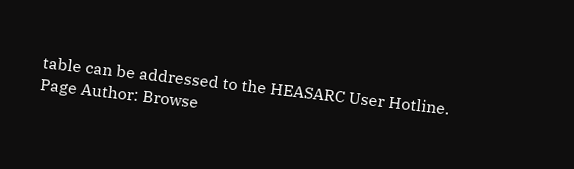table can be addressed to the HEASARC User Hotline.
Page Author: Browse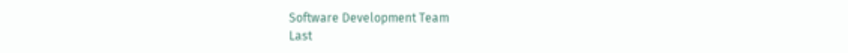Software Development Team
Last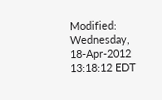Modified: Wednesday, 18-Apr-2012 13:18:12 EDT